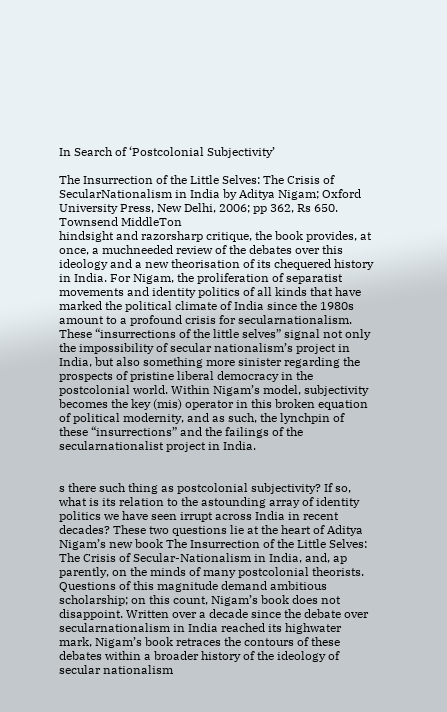In Search of ‘Postcolonial Subjectivity’

The Insurrection of the Little Selves: The Crisis of SecularNationalism in India by Aditya Nigam; Oxford University Press, New Delhi, 2006; pp 362, Rs 650. Townsend MiddleTon
hindsight and razorsharp critique, the book provides, at once, a muchneeded review of the debates over this ideology and a new theorisation of its chequered history in India. For Nigam, the proliferation of separatist movements and identity politics of all kinds that have marked the political climate of India since the 1980s amount to a profound crisis for secularnationalism. These “insurrections of the little selves” signal not only the impossibility of secular nationalism’s project in India, but also something more sinister regarding the prospects of pristine liberal democracy in the postcolonial world. Within Nigam’s model, subjectivity becomes the key (mis) operator in this broken equation of political modernity, and as such, the lynchpin of these “insurrections” and the failings of the secularnationalist project in India.


s there such thing as postcolonial subjectivity? If so, what is its relation to the astounding array of identity politics we have seen irrupt across India in recent decades? These two questions lie at the heart of Aditya Nigam’s new book The Insurrection of the Little Selves: The Crisis of Secular-Nationalism in India, and, ap parently, on the minds of many postcolonial theorists. Questions of this magnitude demand ambitious scholarship; on this count, Nigam’s book does not disappoint. Written over a decade since the debate over secularnationalism in India reached its highwater mark, Nigam’s book retraces the contours of these debates within a broader history of the ideology of secular nationalism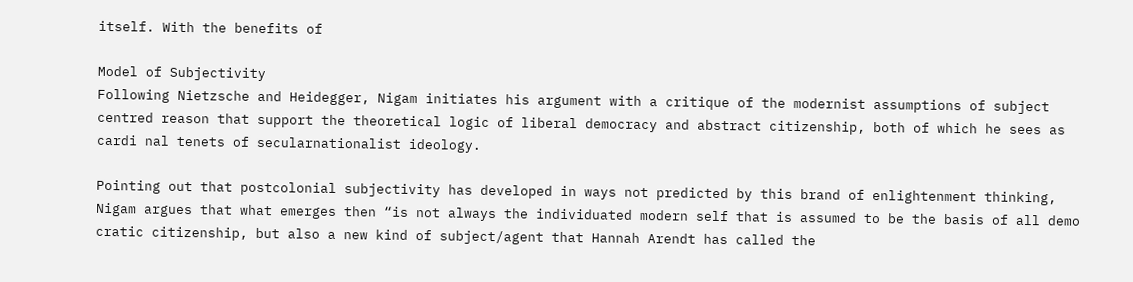itself. With the benefits of

Model of Subjectivity
Following Nietzsche and Heidegger, Nigam initiates his argument with a critique of the modernist assumptions of subject centred reason that support the theoretical logic of liberal democracy and abstract citizenship, both of which he sees as cardi nal tenets of secularnationalist ideology.

Pointing out that postcolonial subjectivity has developed in ways not predicted by this brand of enlightenment thinking, Nigam argues that what emerges then “is not always the individuated modern self that is assumed to be the basis of all demo cratic citizenship, but also a new kind of subject/agent that Hannah Arendt has called the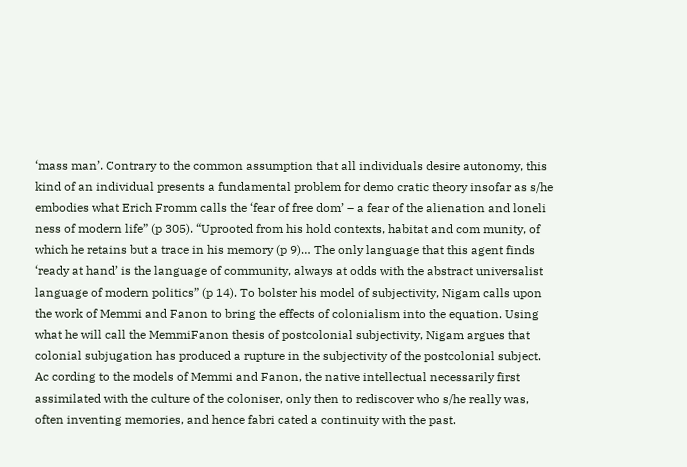‘mass man’. Contrary to the common assumption that all individuals desire autonomy, this kind of an individual presents a fundamental problem for demo cratic theory insofar as s/he embodies what Erich Fromm calls the ‘fear of free dom’ – a fear of the alienation and loneli ness of modern life” (p 305). “Uprooted from his hold contexts, habitat and com munity, of which he retains but a trace in his memory (p 9)… The only language that this agent finds ‘ready at hand’ is the language of community, always at odds with the abstract universalist language of modern politics” (p 14). To bolster his model of subjectivity, Nigam calls upon the work of Memmi and Fanon to bring the effects of colonialism into the equation. Using what he will call the MemmiFanon thesis of postcolonial subjectivity, Nigam argues that colonial subjugation has produced a rupture in the subjectivity of the postcolonial subject. Ac cording to the models of Memmi and Fanon, the native intellectual necessarily first assimilated with the culture of the coloniser, only then to rediscover who s/he really was, often inventing memories, and hence fabri cated a continuity with the past.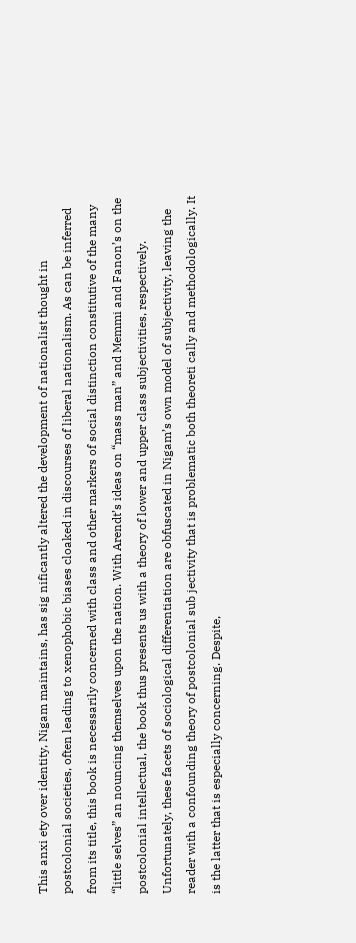This anxi ety over identity, Nigam maintains, has sig nificantly altered the development of nationalist thought in postcolonial societies, often leading to xenophobic biases cloaked in discourses of liberal nationalism. As can be inferred from its title, this book is necessarily concerned with class and other markers of social distinction constitutive of the many “little selves” an nouncing themselves upon the nation. With Arendt’s ideas on “mass man” and Memmi and Fanon’s on the postcolonial intellectual, the book thus presents us with a theory of lower and upper class subjectivities, respectively. Unfortunately, these facets of sociological differentiation are obfuscated in Nigam’s own model of subjectivity, leaving the reader with a confounding theory of postcolonial sub jectivity that is problematic both theoreti cally and methodologically. It is the latter that is especially concerning. Despite,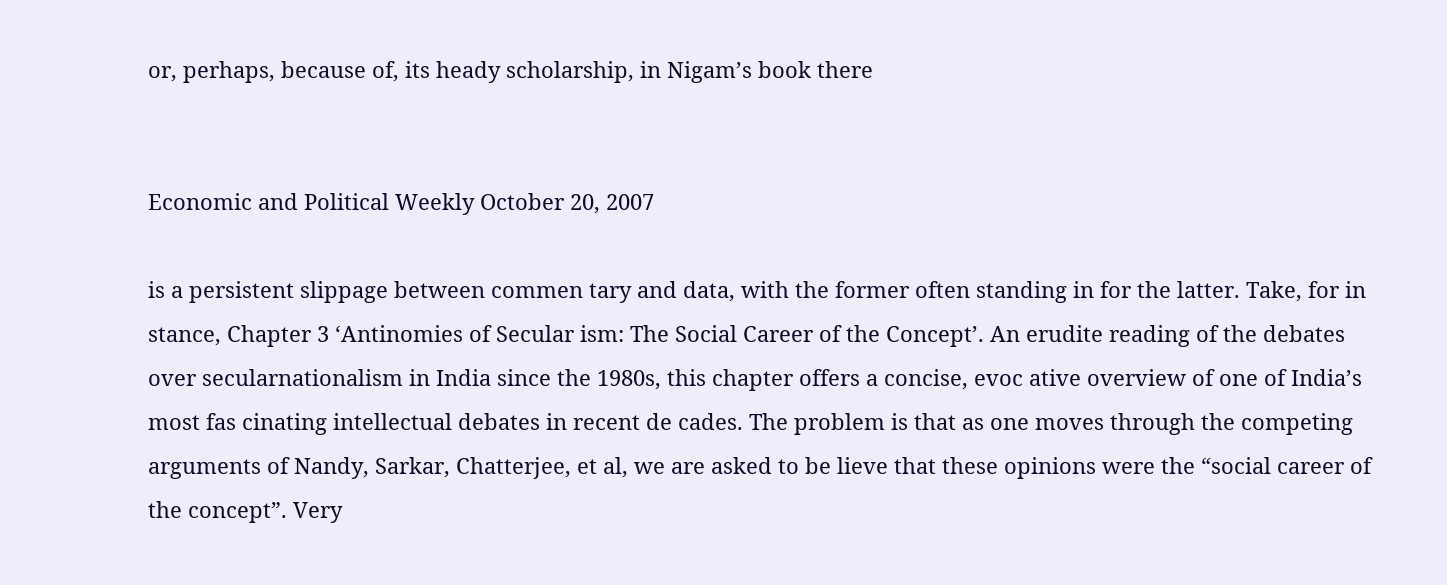or, perhaps, because of, its heady scholarship, in Nigam’s book there


Economic and Political Weekly October 20, 2007

is a persistent slippage between commen tary and data, with the former often standing in for the latter. Take, for in stance, Chapter 3 ‘Antinomies of Secular ism: The Social Career of the Concept’. An erudite reading of the debates over secularnationalism in India since the 1980s, this chapter offers a concise, evoc ative overview of one of India’s most fas cinating intellectual debates in recent de cades. The problem is that as one moves through the competing arguments of Nandy, Sarkar, Chatterjee, et al, we are asked to be lieve that these opinions were the “social career of the concept”. Very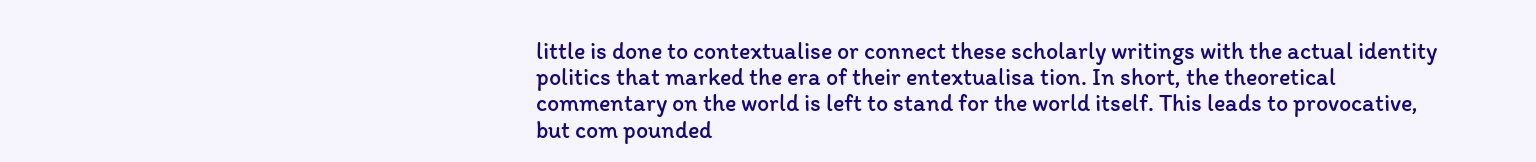little is done to contextualise or connect these scholarly writings with the actual identity politics that marked the era of their entextualisa tion. In short, the theoretical commentary on the world is left to stand for the world itself. This leads to provocative, but com pounded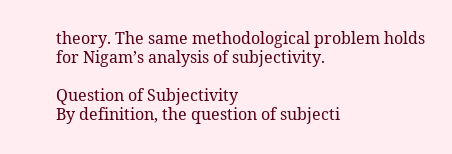theory. The same methodological problem holds for Nigam’s analysis of subjectivity.

Question of Subjectivity
By definition, the question of subjecti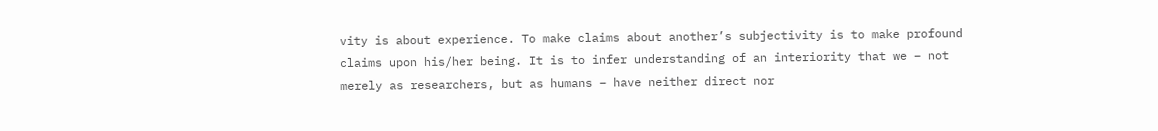vity is about experience. To make claims about another’s subjectivity is to make profound claims upon his/her being. It is to infer understanding of an interiority that we – not merely as researchers, but as humans – have neither direct nor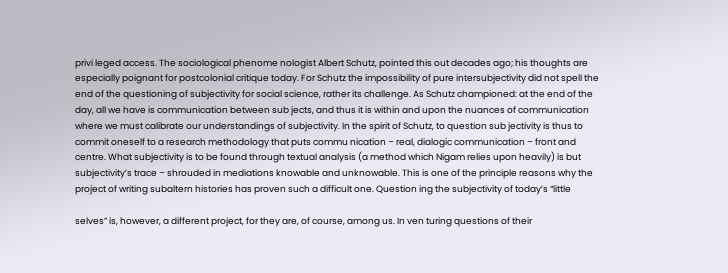privi leged access. The sociological phenome nologist Albert Schutz, pointed this out decades ago; his thoughts are especially poignant for postcolonial critique today. For Schutz the impossibility of pure intersubjectivity did not spell the end of the questioning of subjectivity for social science, rather its challenge. As Schutz championed: at the end of the day, all we have is communication between sub jects, and thus it is within and upon the nuances of communication where we must calibrate our understandings of subjectivity. In the spirit of Schutz, to question sub jectivity is thus to commit oneself to a research methodology that puts commu nication – real, dialogic communication – front and centre. What subjectivity is to be found through textual analysis (a method which Nigam relies upon heavily) is but subjectivity’s trace – shrouded in mediations knowable and unknowable. This is one of the principle reasons why the project of writing subaltern histories has proven such a difficult one. Question ing the subjectivity of today’s “little

selves” is, however, a different project, for they are, of course, among us. In ven turing questions of their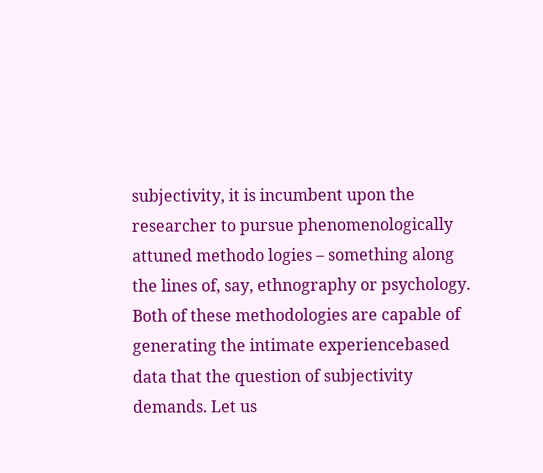subjectivity, it is incumbent upon the researcher to pursue phenomenologically attuned methodo logies – something along the lines of, say, ethnography or psychology. Both of these methodologies are capable of generating the intimate experiencebased data that the question of subjectivity demands. Let us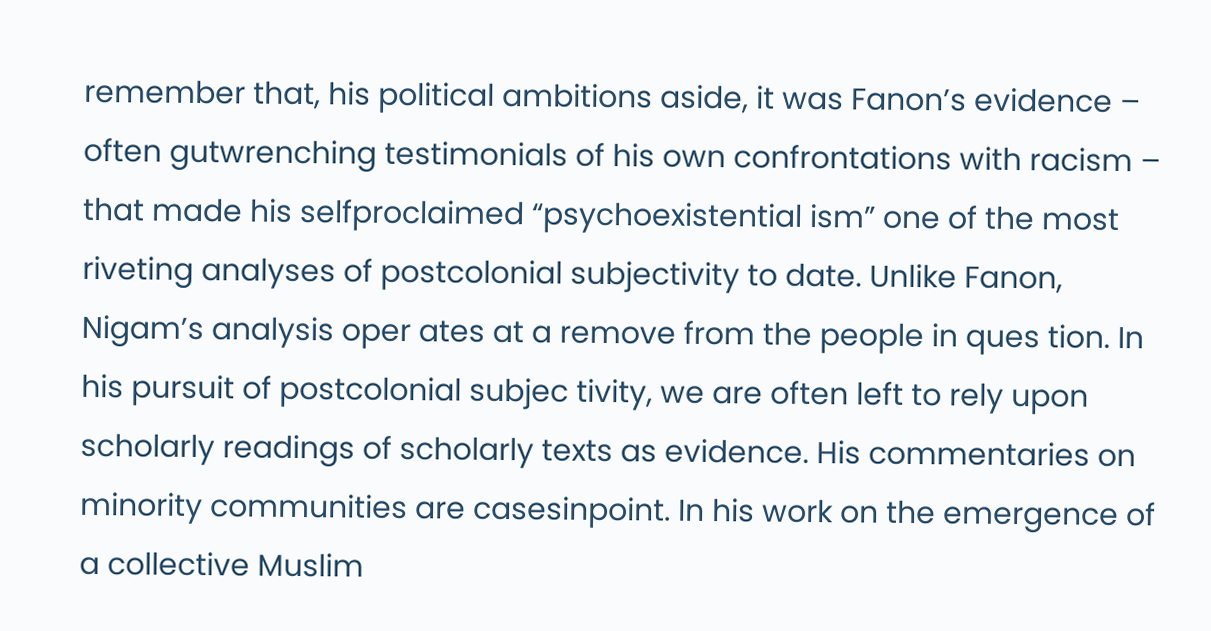remember that, his political ambitions aside, it was Fanon’s evidence – often gutwrenching testimonials of his own confrontations with racism – that made his selfproclaimed “psychoexistential ism” one of the most riveting analyses of postcolonial subjectivity to date. Unlike Fanon, Nigam’s analysis oper ates at a remove from the people in ques tion. In his pursuit of postcolonial subjec tivity, we are often left to rely upon scholarly readings of scholarly texts as evidence. His commentaries on minority communities are casesinpoint. In his work on the emergence of a collective Muslim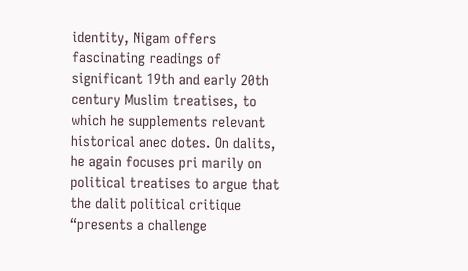identity, Nigam offers fascinating readings of significant 19th and early 20th century Muslim treatises, to which he supplements relevant historical anec dotes. On dalits, he again focuses pri marily on political treatises to argue that the dalit political critique “presents a challenge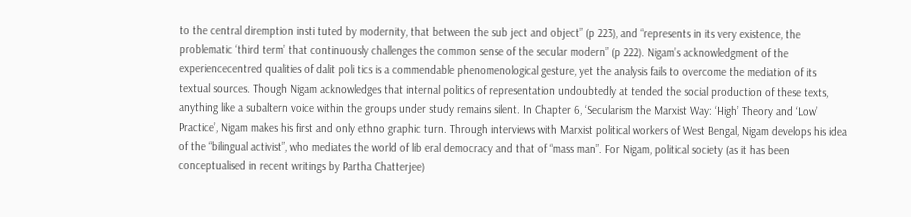to the central diremption insti tuted by modernity, that between the sub ject and object” (p 223), and “represents in its very existence, the problematic ‘third term’ that continuously challenges the common sense of the secular modern” (p 222). Nigam’s acknowledgment of the experiencecentred qualities of dalit poli tics is a commendable phenomenological gesture, yet the analysis fails to overcome the mediation of its textual sources. Though Nigam acknowledges that internal politics of representation undoubtedly at tended the social production of these texts, anything like a subaltern voice within the groups under study remains silent. In Chapter 6, ‘Secularism the Marxist Way: ‘High’ Theory and ‘Low’ Practice’, Nigam makes his first and only ethno graphic turn. Through interviews with Marxist political workers of West Bengal, Nigam develops his idea of the “bilingual activist”, who mediates the world of lib eral democracy and that of “mass man”. For Nigam, political society (as it has been conceptualised in recent writings by Partha Chatterjee)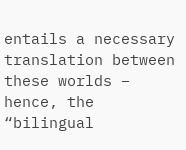entails a necessary translation between these worlds – hence, the “bilingual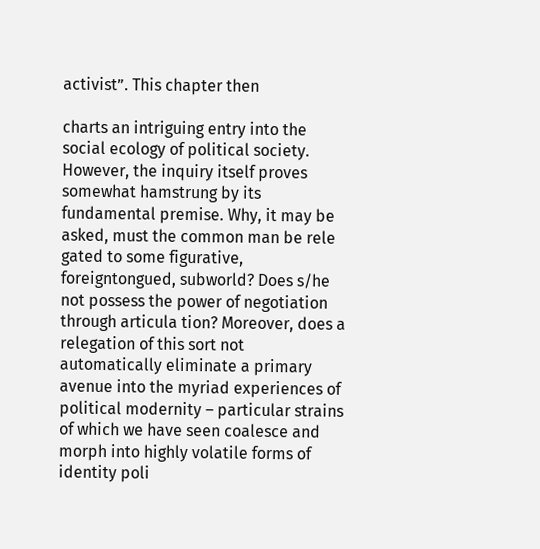activist”. This chapter then

charts an intriguing entry into the social ecology of political society. However, the inquiry itself proves somewhat hamstrung by its fundamental premise. Why, it may be asked, must the common man be rele gated to some figurative, foreigntongued, subworld? Does s/he not possess the power of negotiation through articula tion? Moreover, does a relegation of this sort not automatically eliminate a primary avenue into the myriad experiences of political modernity – particular strains of which we have seen coalesce and morph into highly volatile forms of identity poli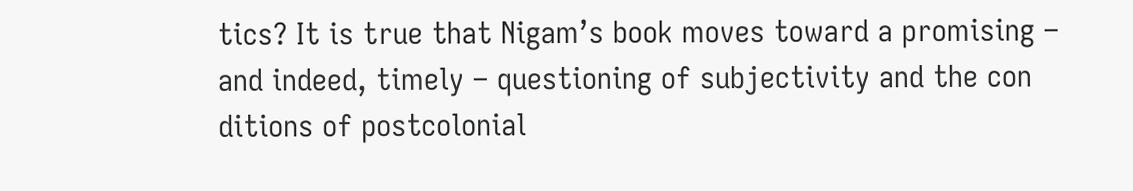tics? It is true that Nigam’s book moves toward a promising – and indeed, timely – questioning of subjectivity and the con ditions of postcolonial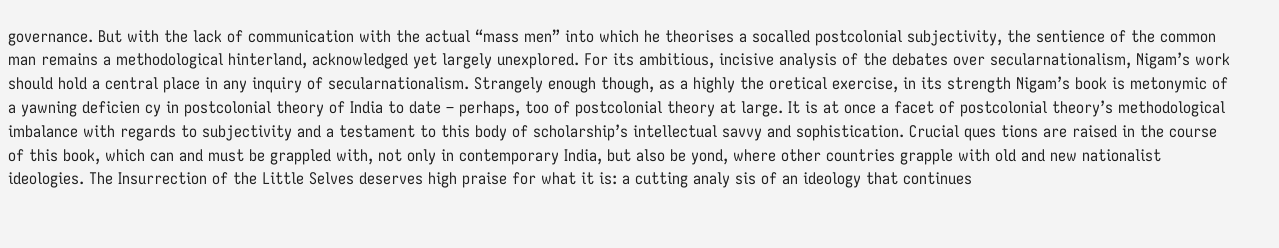governance. But with the lack of communication with the actual “mass men” into which he theorises a socalled postcolonial subjectivity, the sentience of the common man remains a methodological hinterland, acknowledged yet largely unexplored. For its ambitious, incisive analysis of the debates over secularnationalism, Nigam’s work should hold a central place in any inquiry of secularnationalism. Strangely enough though, as a highly the oretical exercise, in its strength Nigam’s book is metonymic of a yawning deficien cy in postcolonial theory of India to date – perhaps, too of postcolonial theory at large. It is at once a facet of postcolonial theory’s methodological imbalance with regards to subjectivity and a testament to this body of scholarship’s intellectual savvy and sophistication. Crucial ques tions are raised in the course of this book, which can and must be grappled with, not only in contemporary India, but also be yond, where other countries grapple with old and new nationalist ideologies. The Insurrection of the Little Selves deserves high praise for what it is: a cutting analy sis of an ideology that continues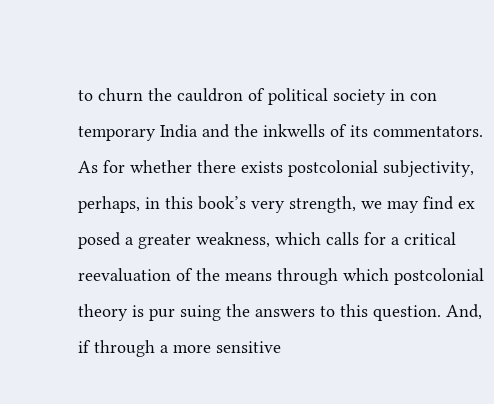to churn the cauldron of political society in con temporary India and the inkwells of its commentators. As for whether there exists postcolonial subjectivity, perhaps, in this book’s very strength, we may find ex posed a greater weakness, which calls for a critical reevaluation of the means through which postcolonial theory is pur suing the answers to this question. And, if through a more sensitive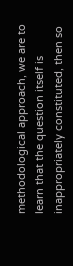methodological approach, we are to learn that the question itself is inappropriately constituted, then so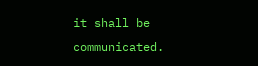it shall be communicated.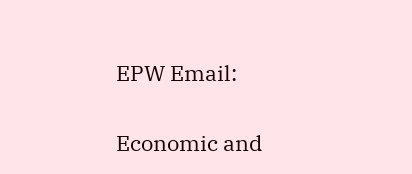EPW Email:

Economic and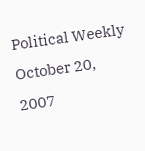Political Weekly October 20, 2007